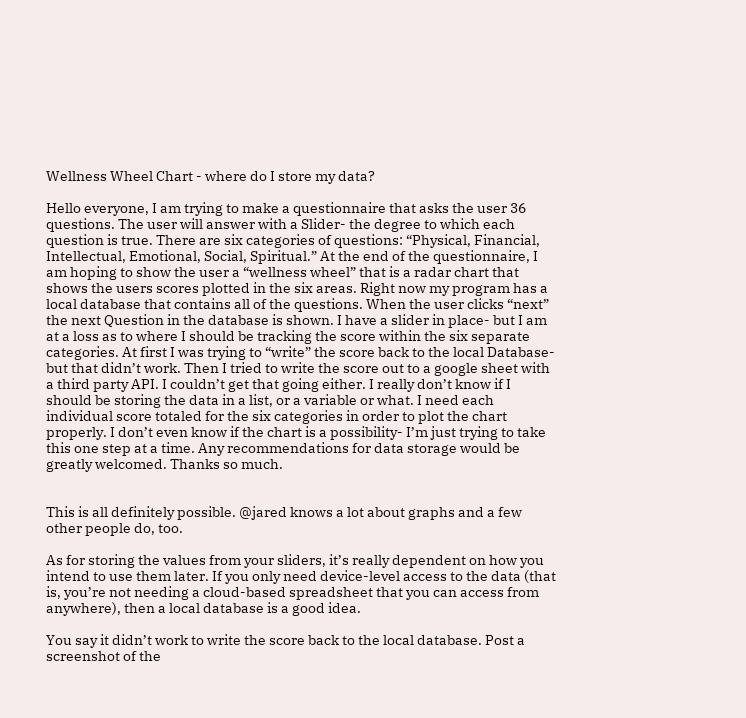Wellness Wheel Chart - where do I store my data?

Hello everyone, I am trying to make a questionnaire that asks the user 36 questions. The user will answer with a Slider- the degree to which each question is true. There are six categories of questions: “Physical, Financial, Intellectual, Emotional, Social, Spiritual.” At the end of the questionnaire, I am hoping to show the user a “wellness wheel” that is a radar chart that shows the users scores plotted in the six areas. Right now my program has a local database that contains all of the questions. When the user clicks “next” the next Question in the database is shown. I have a slider in place- but I am at a loss as to where I should be tracking the score within the six separate categories. At first I was trying to “write” the score back to the local Database- but that didn’t work. Then I tried to write the score out to a google sheet with a third party API. I couldn’t get that going either. I really don’t know if I should be storing the data in a list, or a variable or what. I need each individual score totaled for the six categories in order to plot the chart properly. I don’t even know if the chart is a possibility- I’m just trying to take this one step at a time. Any recommendations for data storage would be greatly welcomed. Thanks so much.


This is all definitely possible. @jared knows a lot about graphs and a few other people do, too.

As for storing the values from your sliders, it’s really dependent on how you intend to use them later. If you only need device-level access to the data (that is, you’re not needing a cloud-based spreadsheet that you can access from anywhere), then a local database is a good idea.

You say it didn’t work to write the score back to the local database. Post a screenshot of the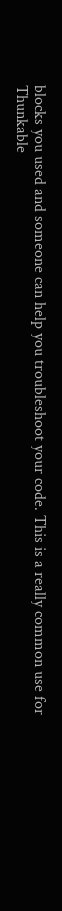blocks you used and someone can help you troubleshoot your code. This is a really common use for Thunkable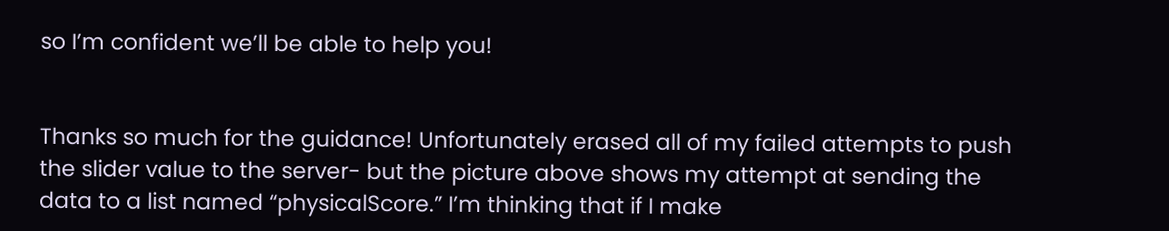so I’m confident we’ll be able to help you!


Thanks so much for the guidance! Unfortunately erased all of my failed attempts to push the slider value to the server- but the picture above shows my attempt at sending the data to a list named “physicalScore.” I’m thinking that if I make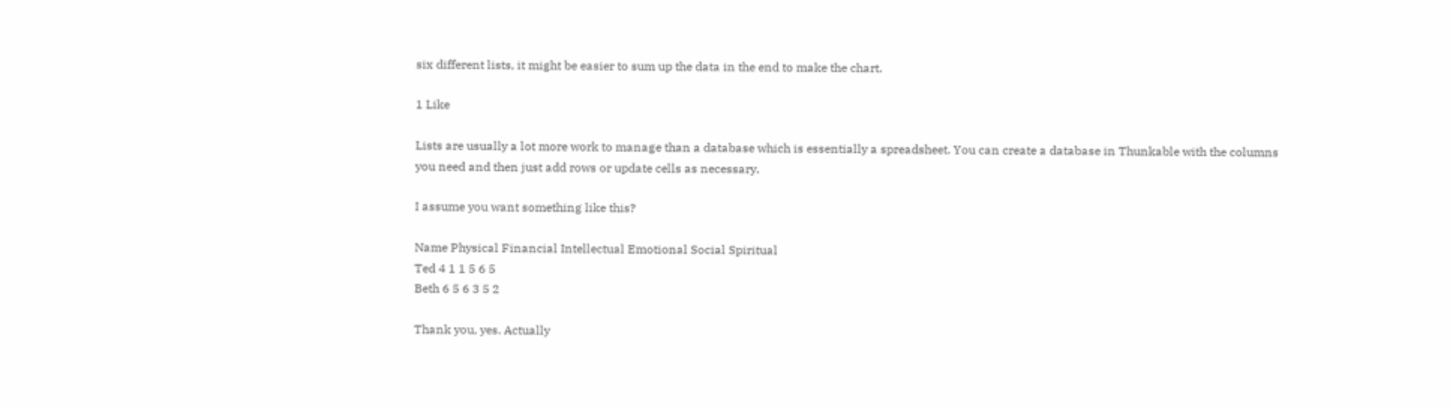six different lists, it might be easier to sum up the data in the end to make the chart.

1 Like

Lists are usually a lot more work to manage than a database which is essentially a spreadsheet. You can create a database in Thunkable with the columns you need and then just add rows or update cells as necessary.

I assume you want something like this?

Name Physical Financial Intellectual Emotional Social Spiritual
Ted 4 1 1 5 6 5
Beth 6 5 6 3 5 2

Thank you, yes. Actually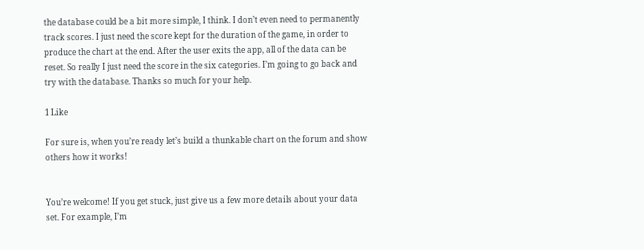the database could be a bit more simple, I think. I don’t even need to permanently track scores. I just need the score kept for the duration of the game, in order to produce the chart at the end. After the user exits the app, all of the data can be reset. So really I just need the score in the six categories. I’m going to go back and try with the database. Thanks so much for your help.

1 Like

For sure is, when you’re ready let’s build a thunkable chart on the forum and show others how it works!


You’re welcome! If you get stuck, just give us a few more details about your data set. For example, I’m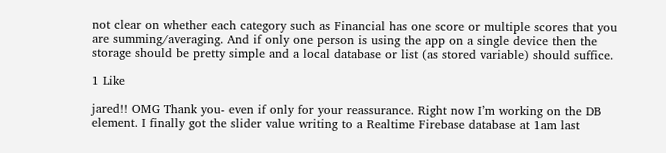not clear on whether each category such as Financial has one score or multiple scores that you are summing/averaging. And if only one person is using the app on a single device then the storage should be pretty simple and a local database or list (as stored variable) should suffice.

1 Like

jared!! OMG Thank you- even if only for your reassurance. Right now I’m working on the DB element. I finally got the slider value writing to a Realtime Firebase database at 1am last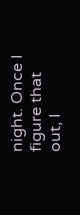night. Once I figure that out, I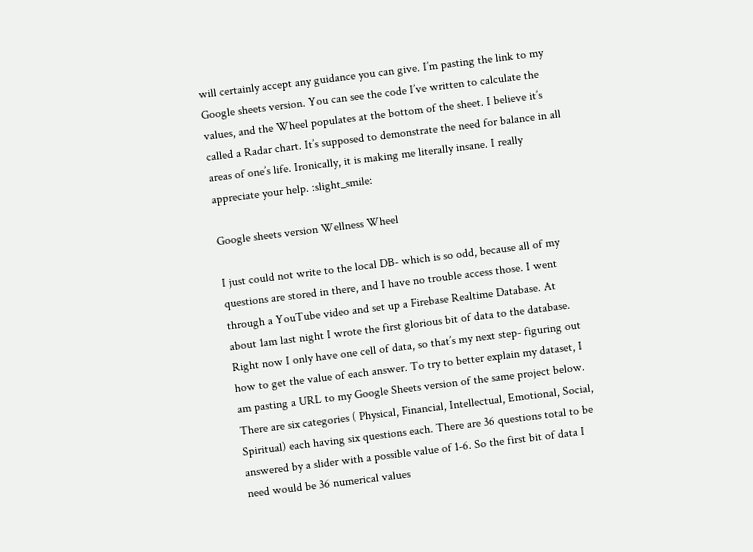will certainly accept any guidance you can give. I’m pasting the link to my Google sheets version. You can see the code I’ve written to calculate the values, and the Wheel populates at the bottom of the sheet. I believe it’s called a Radar chart. It’s supposed to demonstrate the need for balance in all areas of one’s life. Ironically, it is making me literally insane. I really appreciate your help. :slight_smile:

Google sheets version Wellness Wheel

I just could not write to the local DB- which is so odd, because all of my questions are stored in there, and I have no trouble access those. I went through a YouTube video and set up a Firebase Realtime Database. At about 1am last night I wrote the first glorious bit of data to the database. Right now I only have one cell of data, so that’s my next step- figuring out how to get the value of each answer. To try to better explain my dataset, I am pasting a URL to my Google Sheets version of the same project below. There are six categories ( Physical, Financial, Intellectual, Emotional, Social, Spiritual) each having six questions each. There are 36 questions total to be answered by a slider with a possible value of 1-6. So the first bit of data I need would be 36 numerical values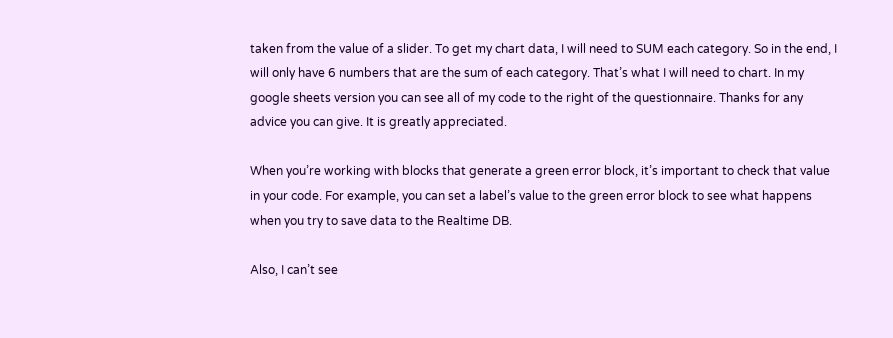taken from the value of a slider. To get my chart data, I will need to SUM each category. So in the end, I will only have 6 numbers that are the sum of each category. That’s what I will need to chart. In my google sheets version you can see all of my code to the right of the questionnaire. Thanks for any advice you can give. It is greatly appreciated.

When you’re working with blocks that generate a green error block, it’s important to check that value in your code. For example, you can set a label’s value to the green error block to see what happens when you try to save data to the Realtime DB.

Also, I can’t see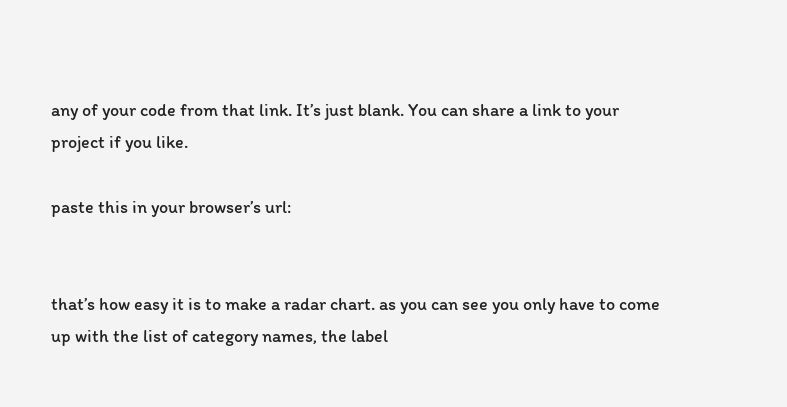any of your code from that link. It’s just blank. You can share a link to your project if you like.

paste this in your browser’s url:


that’s how easy it is to make a radar chart. as you can see you only have to come up with the list of category names, the label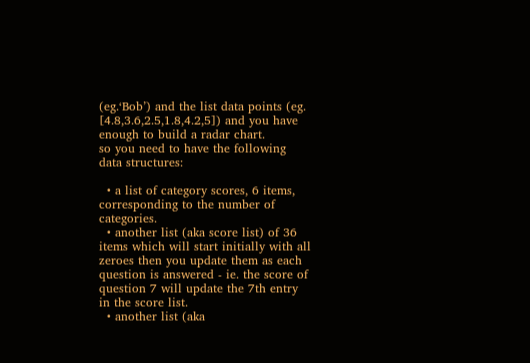(eg.‘Bob’) and the list data points (eg. [4.8,3.6,2.5,1.8,4.2,5]) and you have enough to build a radar chart.
so you need to have the following data structures:

  • a list of category scores, 6 items, corresponding to the number of categories.
  • another list (aka score list) of 36 items which will start initially with all zeroes then you update them as each question is answered - ie. the score of question 7 will update the 7th entry in the score list.
  • another list (aka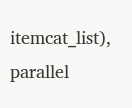itemcat_list), parallel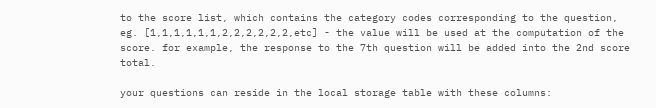to the score list, which contains the category codes corresponding to the question, eg. [1,1,1,1,1,1,2,2,2,2,2,2,etc] - the value will be used at the computation of the score. for example, the response to the 7th question will be added into the 2nd score total.

your questions can reside in the local storage table with these columns: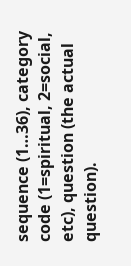sequence (1…36), category code (1=spiritual, 2=social, etc), question (the actual question).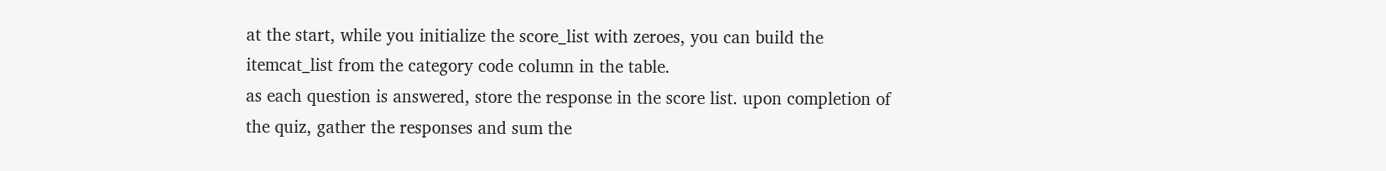at the start, while you initialize the score_list with zeroes, you can build the itemcat_list from the category code column in the table.
as each question is answered, store the response in the score list. upon completion of the quiz, gather the responses and sum the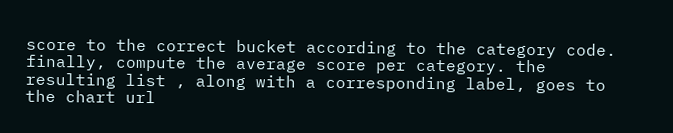score to the correct bucket according to the category code. finally, compute the average score per category. the resulting list , along with a corresponding label, goes to the chart url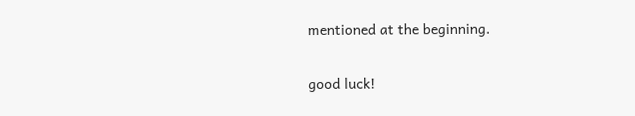mentioned at the beginning.

good luck!